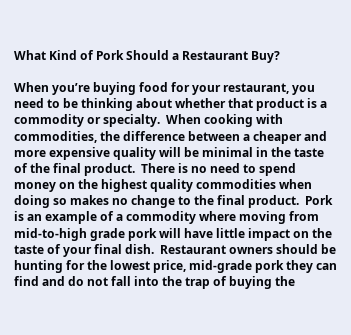What Kind of Pork Should a Restaurant Buy?

When you’re buying food for your restaurant, you need to be thinking about whether that product is a commodity or specialty.  When cooking with commodities, the difference between a cheaper and more expensive quality will be minimal in the taste of the final product.  There is no need to spend money on the highest quality commodities when doing so makes no change to the final product.  Pork is an example of a commodity where moving from mid-to-high grade pork will have little impact on the taste of your final dish.  Restaurant owners should be hunting for the lowest price, mid-grade pork they can find and do not fall into the trap of buying the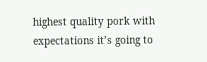highest quality pork with expectations it’s going to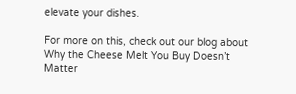elevate your dishes.

For more on this, check out our blog about Why the Cheese Melt You Buy Doesn’t Matter